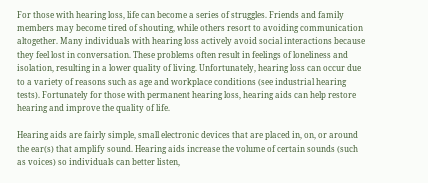For those with hearing loss, life can become a series of struggles. Friends and family members may become tired of shouting, while others resort to avoiding communication altogether. Many individuals with hearing loss actively avoid social interactions because they feel lost in conversation. These problems often result in feelings of loneliness and isolation, resulting in a lower quality of living. Unfortunately, hearing loss can occur due to a variety of reasons such as age and workplace conditions (see industrial hearing tests). Fortunately for those with permanent hearing loss, hearing aids can help restore hearing and improve the quality of life.

Hearing aids are fairly simple, small electronic devices that are placed in, on, or around the ear(s) that amplify sound. Hearing aids increase the volume of certain sounds (such as voices) so individuals can better listen,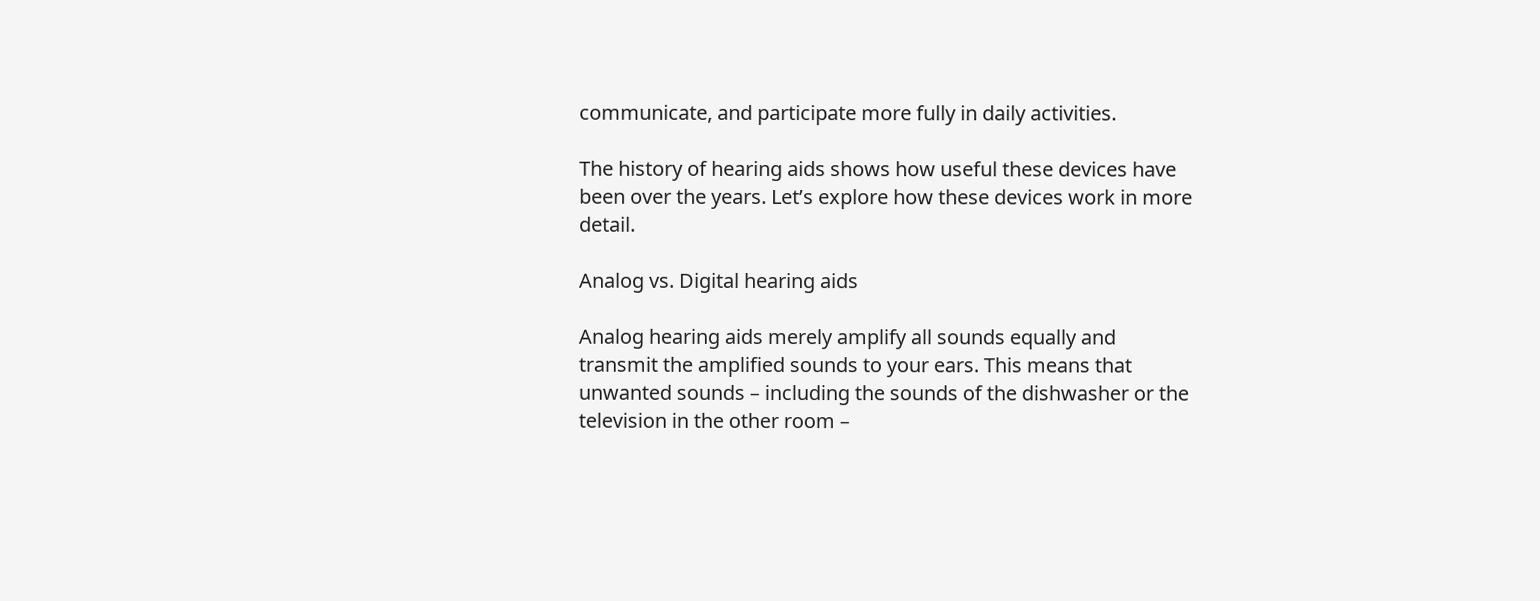communicate, and participate more fully in daily activities.

The history of hearing aids shows how useful these devices have been over the years. Let’s explore how these devices work in more detail.

Analog vs. Digital hearing aids

Analog hearing aids merely amplify all sounds equally and transmit the amplified sounds to your ears. This means that unwanted sounds – including the sounds of the dishwasher or the television in the other room –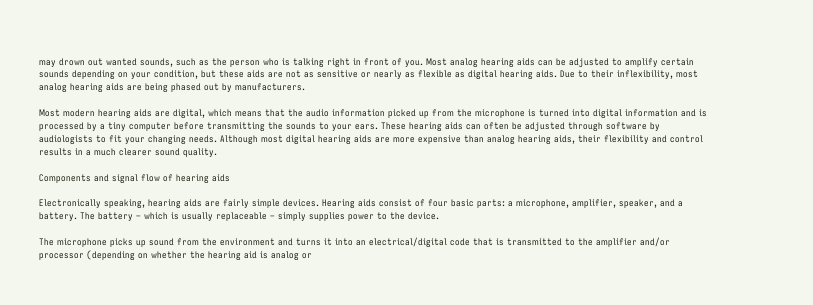may drown out wanted sounds, such as the person who is talking right in front of you. Most analog hearing aids can be adjusted to amplify certain sounds depending on your condition, but these aids are not as sensitive or nearly as flexible as digital hearing aids. Due to their inflexibility, most analog hearing aids are being phased out by manufacturers.

Most modern hearing aids are digital, which means that the audio information picked up from the microphone is turned into digital information and is processed by a tiny computer before transmitting the sounds to your ears. These hearing aids can often be adjusted through software by audiologists to fit your changing needs. Although most digital hearing aids are more expensive than analog hearing aids, their flexibility and control results in a much clearer sound quality.

Components and signal flow of hearing aids

Electronically speaking, hearing aids are fairly simple devices. Hearing aids consist of four basic parts: a microphone, amplifier, speaker, and a battery. The battery – which is usually replaceable – simply supplies power to the device.

The microphone picks up sound from the environment and turns it into an electrical/digital code that is transmitted to the amplifier and/or processor (depending on whether the hearing aid is analog or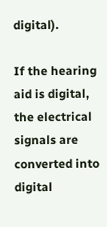digital).

If the hearing aid is digital, the electrical signals are converted into digital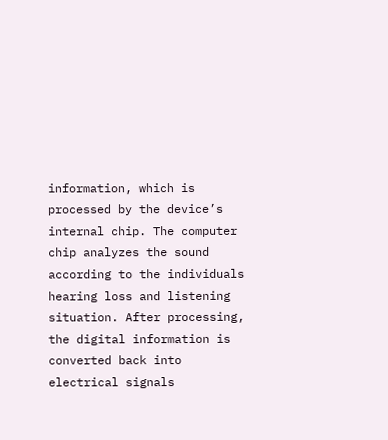information, which is processed by the device’s internal chip. The computer chip analyzes the sound according to the individuals hearing loss and listening situation. After processing, the digital information is converted back into electrical signals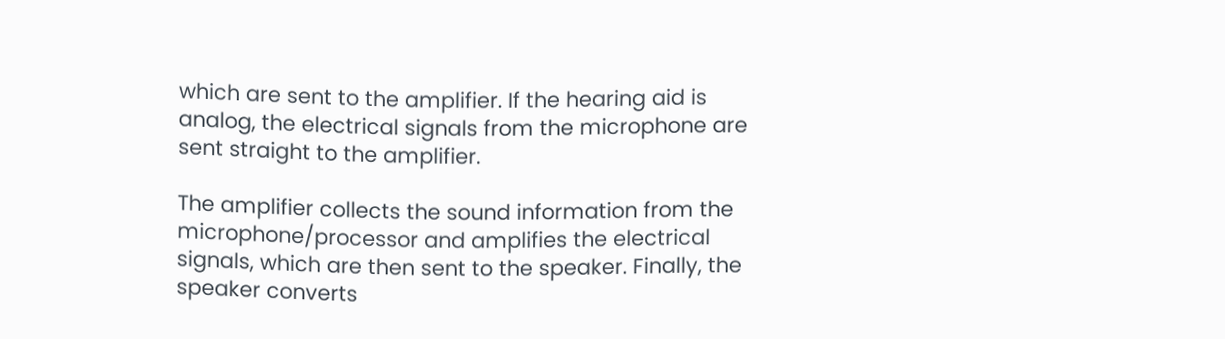which are sent to the amplifier. If the hearing aid is analog, the electrical signals from the microphone are sent straight to the amplifier.

The amplifier collects the sound information from the microphone/processor and amplifies the electrical signals, which are then sent to the speaker. Finally, the speaker converts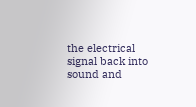the electrical signal back into sound and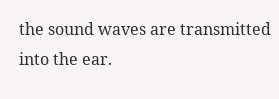the sound waves are transmitted into the ear.